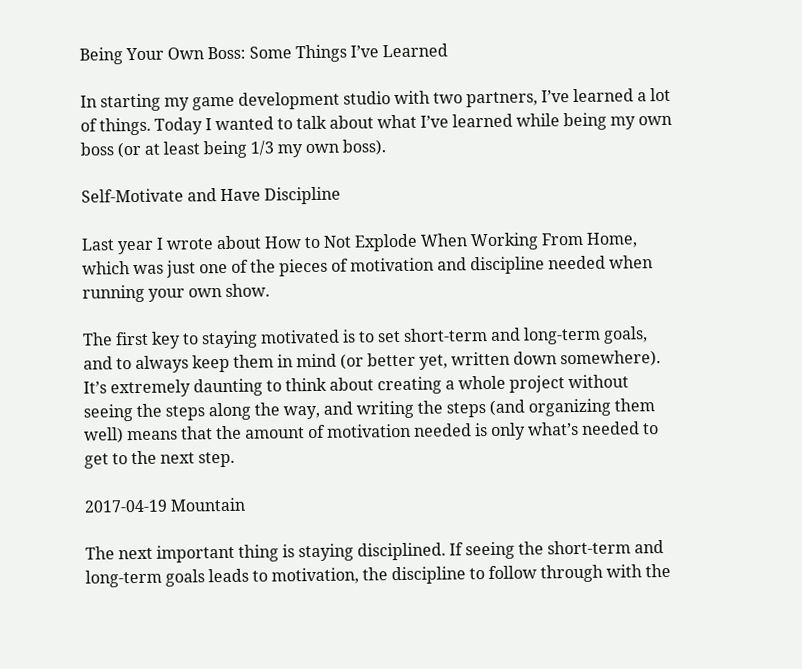Being Your Own Boss: Some Things I’ve Learned

In starting my game development studio with two partners, I’ve learned a lot of things. Today I wanted to talk about what I’ve learned while being my own boss (or at least being 1/3 my own boss).

Self-Motivate and Have Discipline

Last year I wrote about How to Not Explode When Working From Home, which was just one of the pieces of motivation and discipline needed when running your own show.

The first key to staying motivated is to set short-term and long-term goals, and to always keep them in mind (or better yet, written down somewhere). It’s extremely daunting to think about creating a whole project without seeing the steps along the way, and writing the steps (and organizing them well) means that the amount of motivation needed is only what’s needed to get to the next step.

2017-04-19 Mountain

The next important thing is staying disciplined. If seeing the short-term and long-term goals leads to motivation, the discipline to follow through with the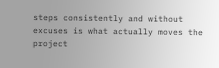steps consistently and without excuses is what actually moves the project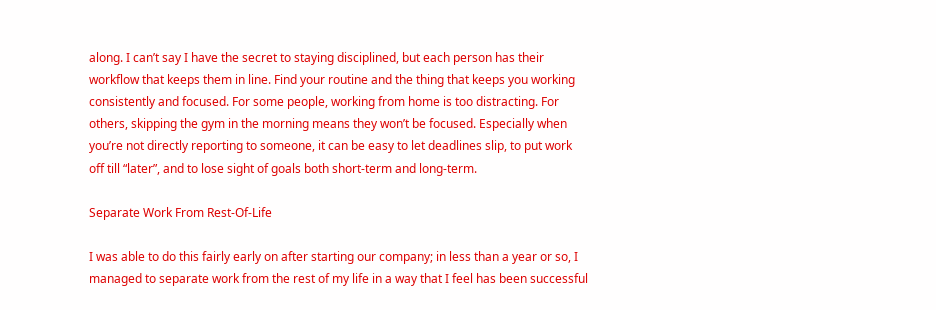along. I can’t say I have the secret to staying disciplined, but each person has their workflow that keeps them in line. Find your routine and the thing that keeps you working consistently and focused. For some people, working from home is too distracting. For others, skipping the gym in the morning means they won’t be focused. Especially when you’re not directly reporting to someone, it can be easy to let deadlines slip, to put work off till “later”, and to lose sight of goals both short-term and long-term.

Separate Work From Rest-Of-Life

I was able to do this fairly early on after starting our company; in less than a year or so, I managed to separate work from the rest of my life in a way that I feel has been successful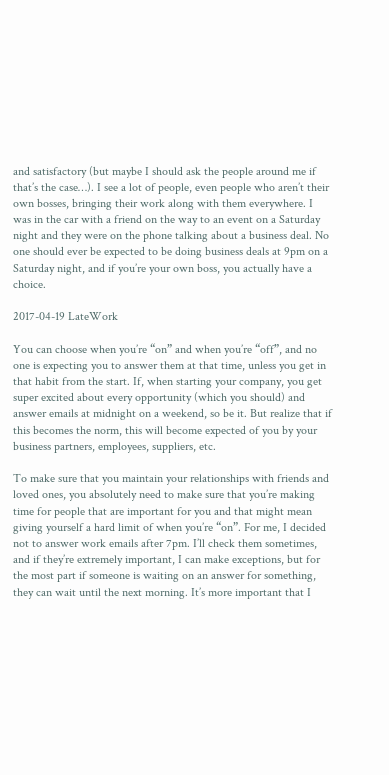and satisfactory (but maybe I should ask the people around me if that’s the case…). I see a lot of people, even people who aren’t their own bosses, bringing their work along with them everywhere. I was in the car with a friend on the way to an event on a Saturday night and they were on the phone talking about a business deal. No one should ever be expected to be doing business deals at 9pm on a Saturday night, and if you’re your own boss, you actually have a choice.

2017-04-19 LateWork

You can choose when you’re “on” and when you’re “off”, and no one is expecting you to answer them at that time, unless you get in that habit from the start. If, when starting your company, you get super excited about every opportunity (which you should) and answer emails at midnight on a weekend, so be it. But realize that if this becomes the norm, this will become expected of you by your business partners, employees, suppliers, etc.

To make sure that you maintain your relationships with friends and loved ones, you absolutely need to make sure that you’re making time for people that are important for you and that might mean giving yourself a hard limit of when you’re “on”. For me, I decided not to answer work emails after 7pm. I’ll check them sometimes, and if they’re extremely important, I can make exceptions, but for the most part if someone is waiting on an answer for something, they can wait until the next morning. It’s more important that I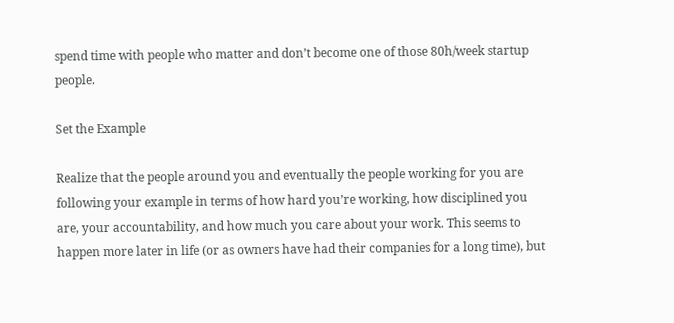spend time with people who matter and don’t become one of those 80h/week startup people.

Set the Example

Realize that the people around you and eventually the people working for you are following your example in terms of how hard you’re working, how disciplined you are, your accountability, and how much you care about your work. This seems to happen more later in life (or as owners have had their companies for a long time), but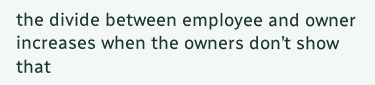the divide between employee and owner increases when the owners don’t show that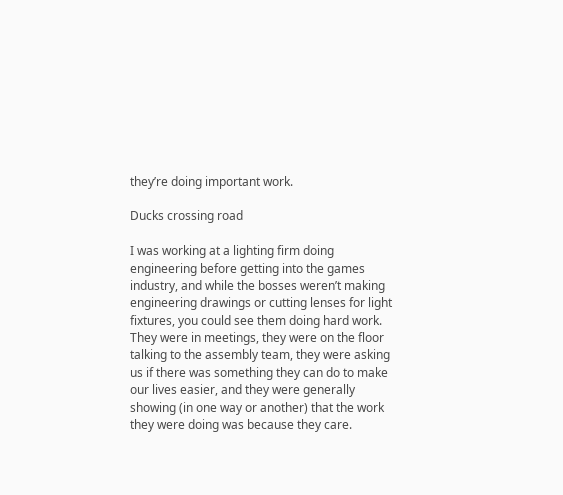they’re doing important work.

Ducks crossing road

I was working at a lighting firm doing engineering before getting into the games industry, and while the bosses weren’t making engineering drawings or cutting lenses for light fixtures, you could see them doing hard work. They were in meetings, they were on the floor talking to the assembly team, they were asking us if there was something they can do to make our lives easier, and they were generally showing (in one way or another) that the work they were doing was because they care.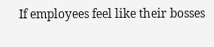If employees feel like their bosses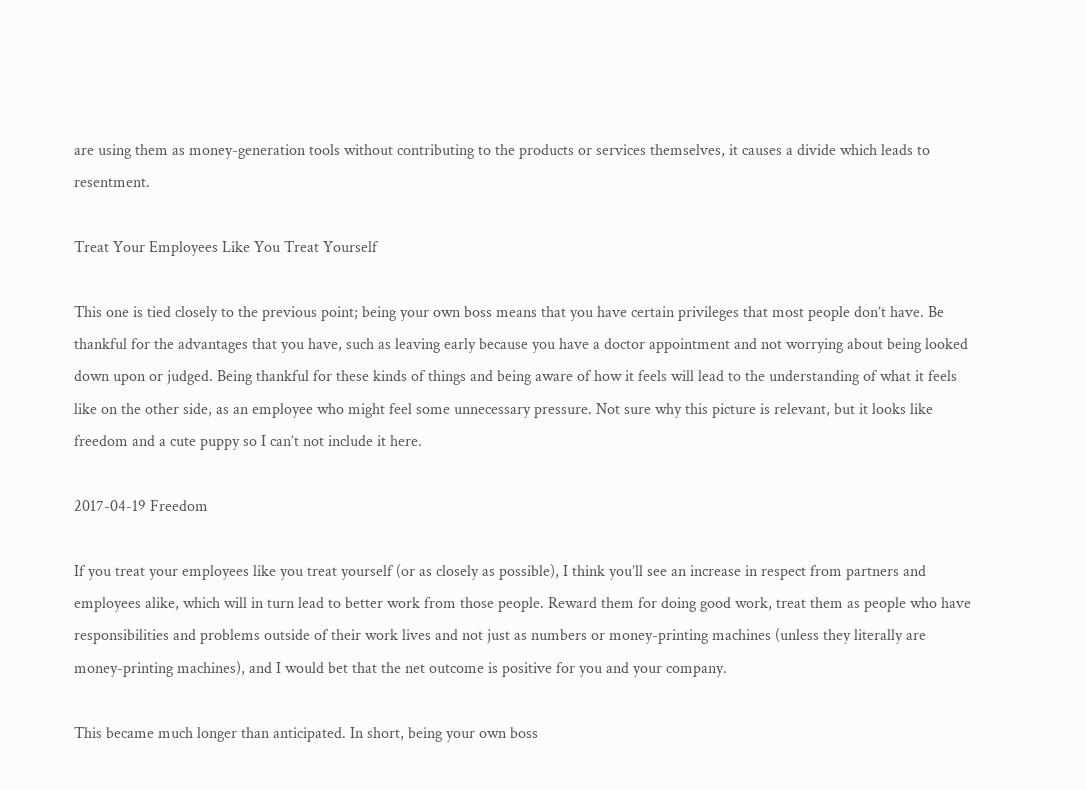are using them as money-generation tools without contributing to the products or services themselves, it causes a divide which leads to resentment.

Treat Your Employees Like You Treat Yourself

This one is tied closely to the previous point; being your own boss means that you have certain privileges that most people don’t have. Be thankful for the advantages that you have, such as leaving early because you have a doctor appointment and not worrying about being looked down upon or judged. Being thankful for these kinds of things and being aware of how it feels will lead to the understanding of what it feels like on the other side, as an employee who might feel some unnecessary pressure. Not sure why this picture is relevant, but it looks like freedom and a cute puppy so I can’t not include it here.

2017-04-19 Freedom

If you treat your employees like you treat yourself (or as closely as possible), I think you’ll see an increase in respect from partners and employees alike, which will in turn lead to better work from those people. Reward them for doing good work, treat them as people who have responsibilities and problems outside of their work lives and not just as numbers or money-printing machines (unless they literally are money-printing machines), and I would bet that the net outcome is positive for you and your company.

This became much longer than anticipated. In short, being your own boss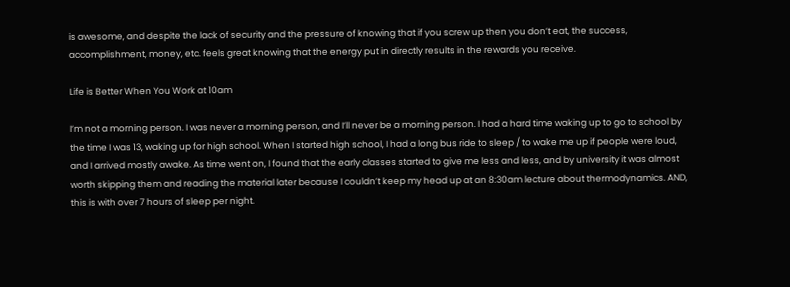is awesome, and despite the lack of security and the pressure of knowing that if you screw up then you don’t eat, the success, accomplishment, money, etc. feels great knowing that the energy put in directly results in the rewards you receive.

Life is Better When You Work at 10am

I’m not a morning person. I was never a morning person, and I’ll never be a morning person. I had a hard time waking up to go to school by the time I was 13, waking up for high school. When I started high school, I had a long bus ride to sleep / to wake me up if people were loud, and I arrived mostly awake. As time went on, I found that the early classes started to give me less and less, and by university it was almost worth skipping them and reading the material later because I couldn’t keep my head up at an 8:30am lecture about thermodynamics. AND, this is with over 7 hours of sleep per night.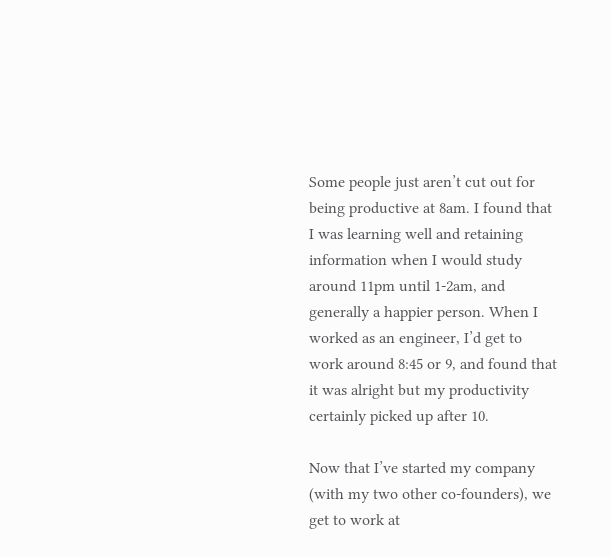Some people just aren’t cut out for being productive at 8am. I found that I was learning well and retaining information when I would study around 11pm until 1-2am, and generally a happier person. When I worked as an engineer, I’d get to work around 8:45 or 9, and found that it was alright but my productivity certainly picked up after 10.

Now that I’ve started my company (with my two other co-founders), we get to work at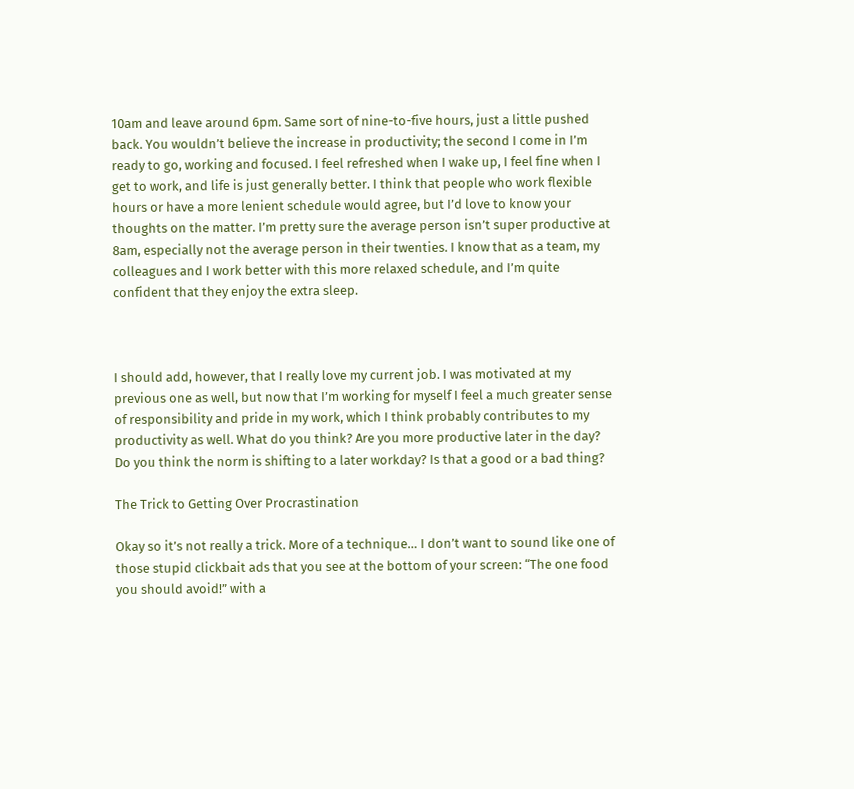10am and leave around 6pm. Same sort of nine-to-five hours, just a little pushed back. You wouldn’t believe the increase in productivity; the second I come in I’m ready to go, working and focused. I feel refreshed when I wake up, I feel fine when I get to work, and life is just generally better. I think that people who work flexible hours or have a more lenient schedule would agree, but I’d love to know your thoughts on the matter. I’m pretty sure the average person isn’t super productive at 8am, especially not the average person in their twenties. I know that as a team, my colleagues and I work better with this more relaxed schedule, and I’m quite confident that they enjoy the extra sleep.



I should add, however, that I really love my current job. I was motivated at my previous one as well, but now that I’m working for myself I feel a much greater sense of responsibility and pride in my work, which I think probably contributes to my productivity as well. What do you think? Are you more productive later in the day? Do you think the norm is shifting to a later workday? Is that a good or a bad thing?

The Trick to Getting Over Procrastination

Okay so it’s not really a trick. More of a technique… I don’t want to sound like one of those stupid clickbait ads that you see at the bottom of your screen: “The one food you should avoid!” with a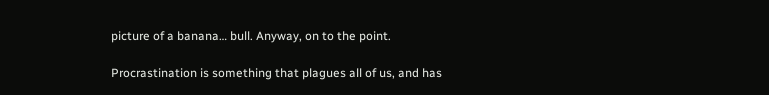picture of a banana… bull. Anyway, on to the point.

Procrastination is something that plagues all of us, and has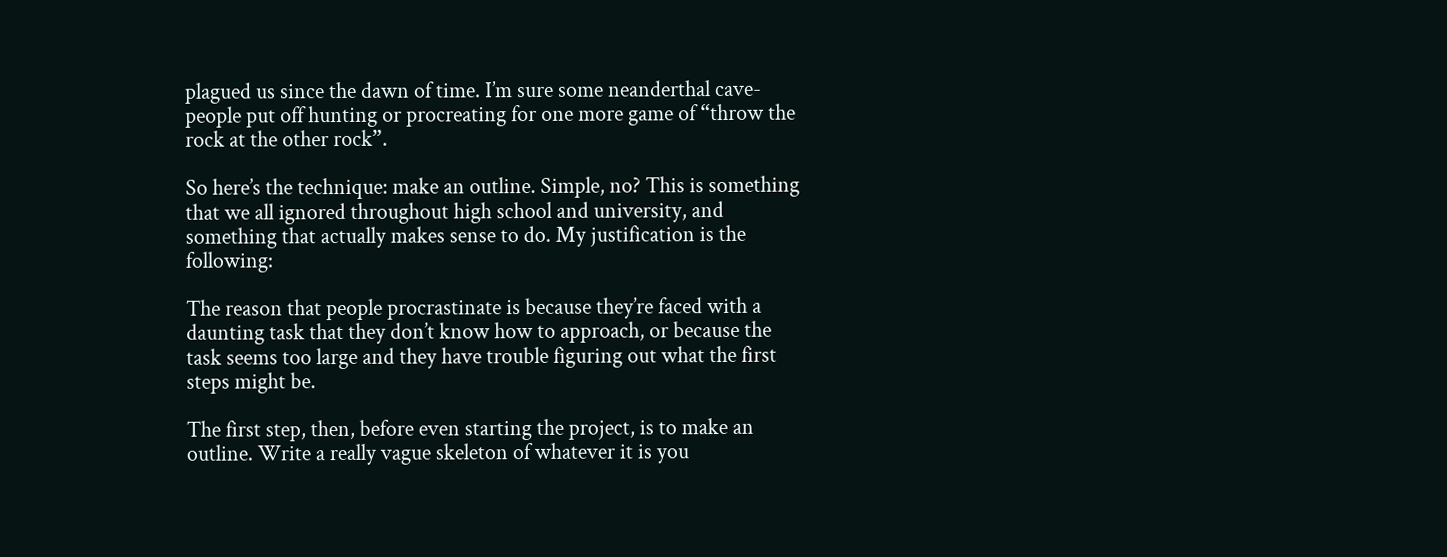plagued us since the dawn of time. I’m sure some neanderthal cave-people put off hunting or procreating for one more game of “throw the rock at the other rock”.

So here’s the technique: make an outline. Simple, no? This is something that we all ignored throughout high school and university, and something that actually makes sense to do. My justification is the following:

The reason that people procrastinate is because they’re faced with a daunting task that they don’t know how to approach, or because the task seems too large and they have trouble figuring out what the first steps might be.

The first step, then, before even starting the project, is to make an outline. Write a really vague skeleton of whatever it is you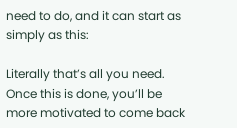need to do, and it can start as simply as this:

Literally that’s all you need. Once this is done, you’ll be more motivated to come back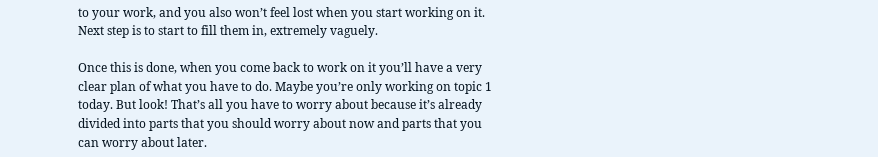to your work, and you also won’t feel lost when you start working on it. Next step is to start to fill them in, extremely vaguely.

Once this is done, when you come back to work on it you’ll have a very clear plan of what you have to do. Maybe you’re only working on topic 1 today. But look! That’s all you have to worry about because it’s already divided into parts that you should worry about now and parts that you can worry about later.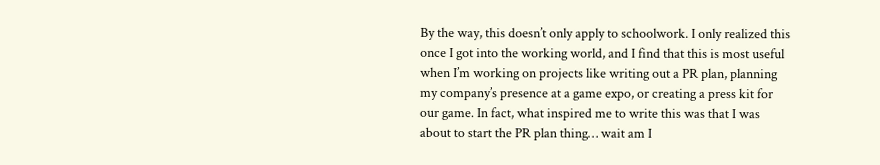By the way, this doesn’t only apply to schoolwork. I only realized this once I got into the working world, and I find that this is most useful when I’m working on projects like writing out a PR plan, planning my company’s presence at a game expo, or creating a press kit for our game. In fact, what inspired me to write this was that I was about to start the PR plan thing… wait am I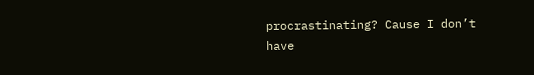procrastinating? Cause I don’t have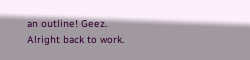an outline! Geez. Alright back to work.